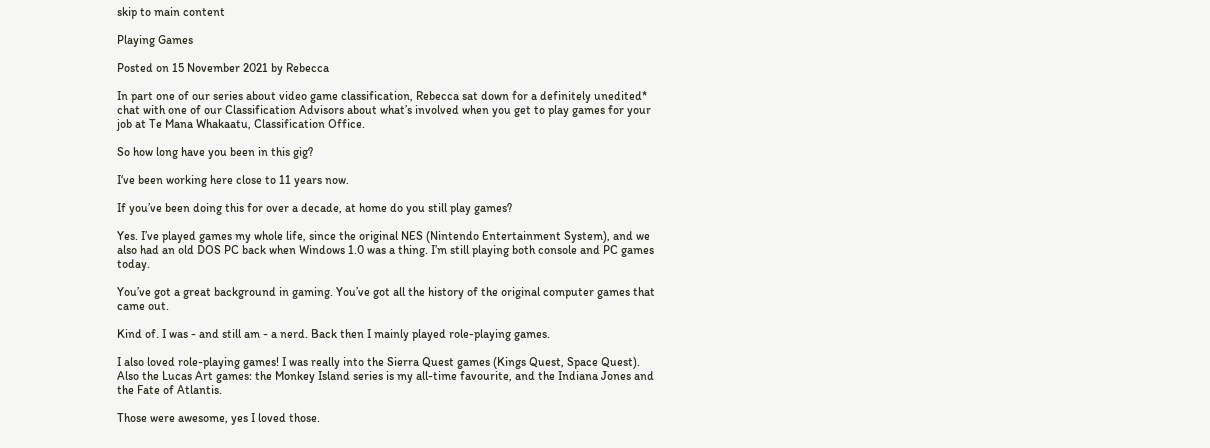skip to main content

Playing Games

Posted on 15 November 2021 by Rebecca

In part one of our series about video game classification, Rebecca sat down for a definitely unedited* chat with one of our Classification Advisors about what’s involved when you get to play games for your job at Te Mana Whakaatu, Classification Office.

So how long have you been in this gig?

I‘ve been working here close to 11 years now.

If you’ve been doing this for over a decade, at home do you still play games?

Yes. I’ve played games my whole life, since the original NES (Nintendo Entertainment System), and we also had an old DOS PC back when Windows 1.0 was a thing. I’m still playing both console and PC games today.

You’ve got a great background in gaming. You’ve got all the history of the original computer games that came out.

Kind of. I was - and still am - a nerd. Back then I mainly played role-playing games.

I also loved role-playing games! I was really into the Sierra Quest games (Kings Quest, Space Quest). Also the Lucas Art games: the Monkey Island series is my all-time favourite, and the Indiana Jones and the Fate of Atlantis.

Those were awesome, yes I loved those.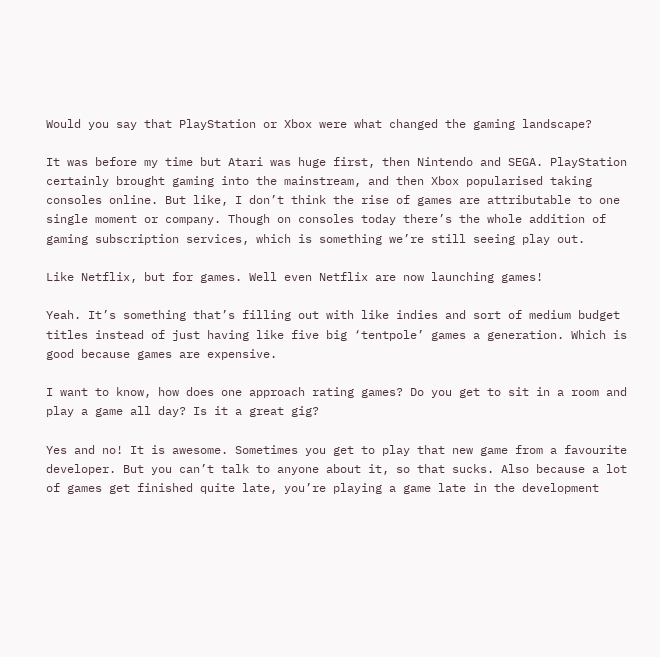Would you say that PlayStation or Xbox were what changed the gaming landscape?

It was before my time but Atari was huge first, then Nintendo and SEGA. PlayStation certainly brought gaming into the mainstream, and then Xbox popularised taking consoles online. But like, I don’t think the rise of games are attributable to one single moment or company. Though on consoles today there’s the whole addition of gaming subscription services, which is something we’re still seeing play out.

Like Netflix, but for games. Well even Netflix are now launching games!

Yeah. It’s something that’s filling out with like indies and sort of medium budget titles instead of just having like five big ‘tentpole’ games a generation. Which is good because games are expensive.

I want to know, how does one approach rating games? Do you get to sit in a room and play a game all day? Is it a great gig?

Yes and no! It is awesome. Sometimes you get to play that new game from a favourite developer. But you can’t talk to anyone about it, so that sucks. Also because a lot of games get finished quite late, you’re playing a game late in the development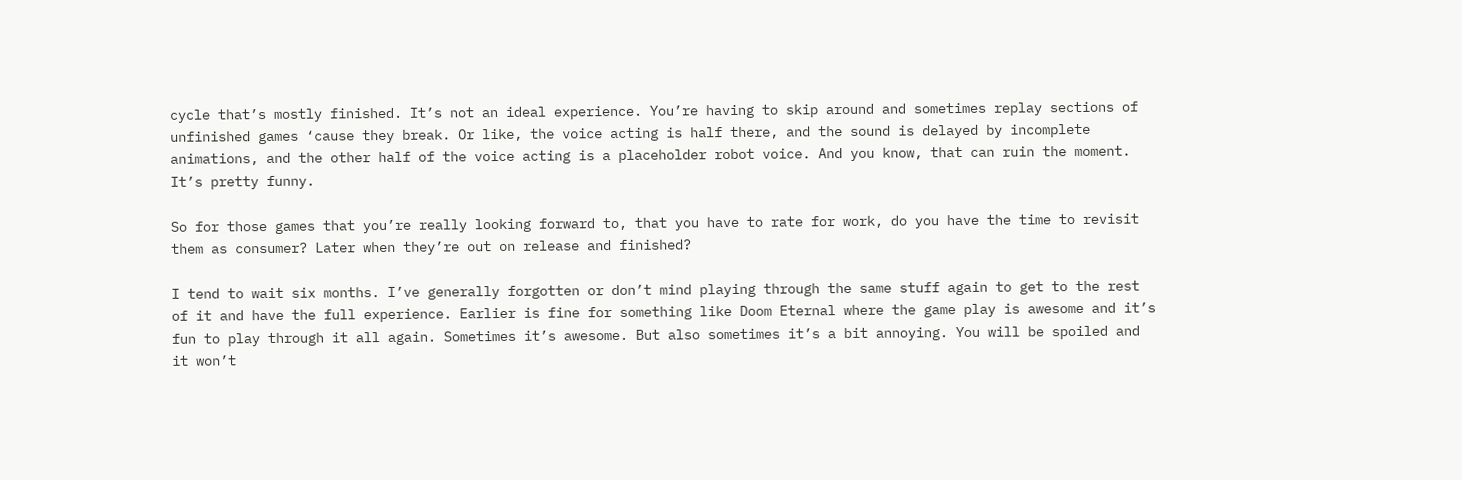cycle that’s mostly finished. It’s not an ideal experience. You’re having to skip around and sometimes replay sections of unfinished games ‘cause they break. Or like, the voice acting is half there, and the sound is delayed by incomplete animations, and the other half of the voice acting is a placeholder robot voice. And you know, that can ruin the moment. It’s pretty funny.

So for those games that you’re really looking forward to, that you have to rate for work, do you have the time to revisit them as consumer? Later when they’re out on release and finished?

I tend to wait six months. I’ve generally forgotten or don’t mind playing through the same stuff again to get to the rest of it and have the full experience. Earlier is fine for something like Doom Eternal where the game play is awesome and it’s fun to play through it all again. Sometimes it’s awesome. But also sometimes it’s a bit annoying. You will be spoiled and it won’t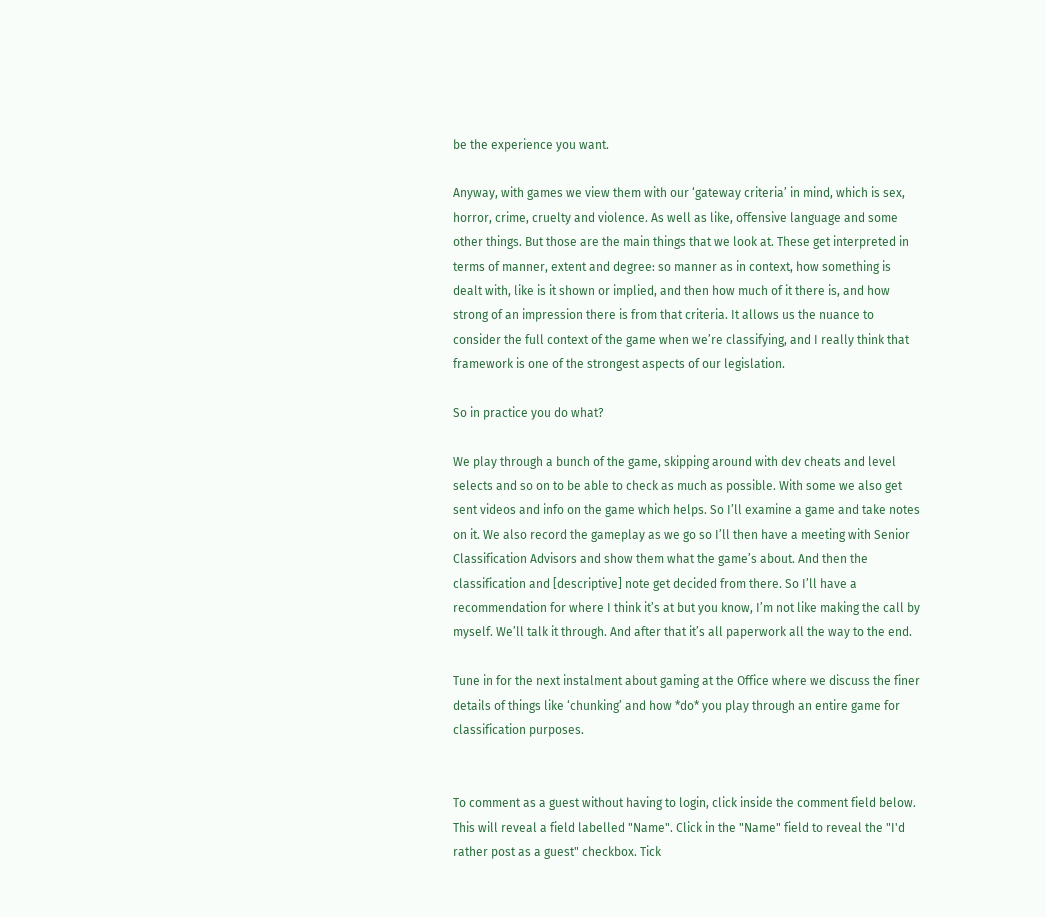be the experience you want.

Anyway, with games we view them with our ‘gateway criteria’ in mind, which is sex, horror, crime, cruelty and violence. As well as like, offensive language and some other things. But those are the main things that we look at. These get interpreted in terms of manner, extent and degree: so manner as in context, how something is dealt with, like is it shown or implied, and then how much of it there is, and how strong of an impression there is from that criteria. It allows us the nuance to consider the full context of the game when we’re classifying, and I really think that framework is one of the strongest aspects of our legislation.

So in practice you do what?

We play through a bunch of the game, skipping around with dev cheats and level selects and so on to be able to check as much as possible. With some we also get sent videos and info on the game which helps. So I’ll examine a game and take notes on it. We also record the gameplay as we go so I’ll then have a meeting with Senior Classification Advisors and show them what the game’s about. And then the classification and [descriptive] note get decided from there. So I’ll have a recommendation for where I think it’s at but you know, I’m not like making the call by myself. We’ll talk it through. And after that it’s all paperwork all the way to the end.

Tune in for the next instalment about gaming at the Office where we discuss the finer details of things like ‘chunking’ and how *do* you play through an entire game for classification purposes.


To comment as a guest without having to login, click inside the comment field below. This will reveal a field labelled "Name". Click in the "Name" field to reveal the "I'd rather post as a guest" checkbox. Tick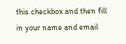this checkbox and then fill in your name and email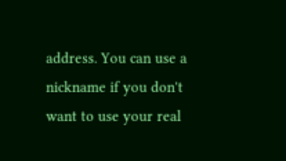address. You can use a nickname if you don't want to use your real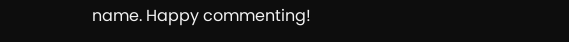name. Happy commenting!